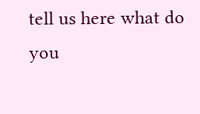tell us here what do you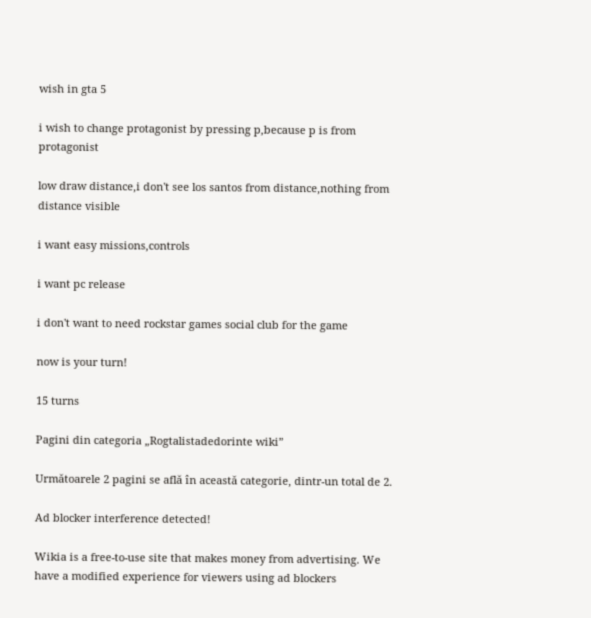wish in gta 5

i wish to change protagonist by pressing p,because p is from protagonist

low draw distance,i don't see los santos from distance,nothing from distance visible

i want easy missions,controls

i want pc release

i don't want to need rockstar games social club for the game

now is your turn!

15 turns

Pagini din categoria „Rogtalistadedorinte wiki”

Următoarele 2 pagini se află în această categorie, dintr-un total de 2.

Ad blocker interference detected!

Wikia is a free-to-use site that makes money from advertising. We have a modified experience for viewers using ad blockers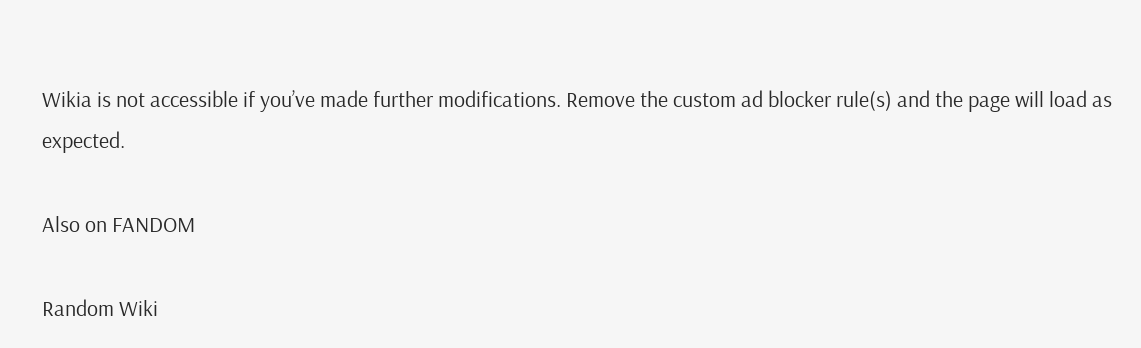Wikia is not accessible if you’ve made further modifications. Remove the custom ad blocker rule(s) and the page will load as expected.

Also on FANDOM

Random Wiki